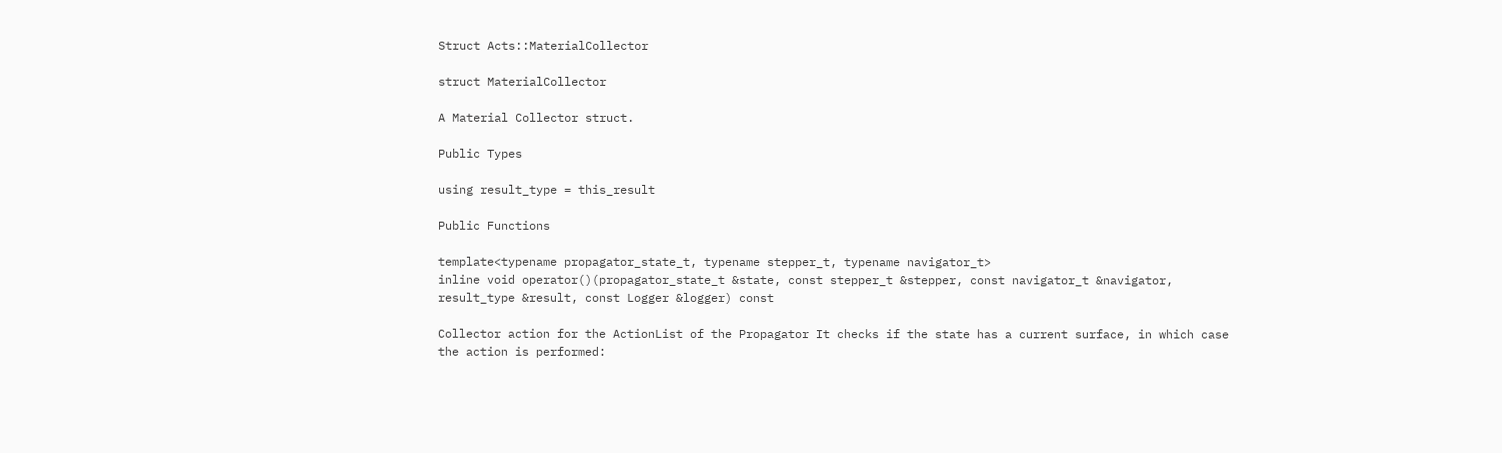Struct Acts::MaterialCollector

struct MaterialCollector

A Material Collector struct.

Public Types

using result_type = this_result

Public Functions

template<typename propagator_state_t, typename stepper_t, typename navigator_t>
inline void operator()(propagator_state_t &state, const stepper_t &stepper, const navigator_t &navigator, result_type &result, const Logger &logger) const

Collector action for the ActionList of the Propagator It checks if the state has a current surface, in which case the action is performed: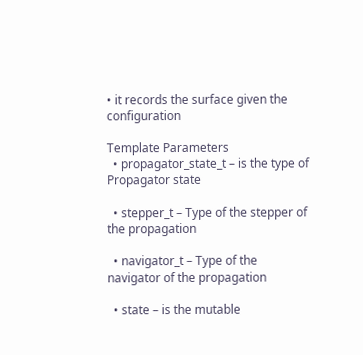• it records the surface given the configuration

Template Parameters
  • propagator_state_t – is the type of Propagator state

  • stepper_t – Type of the stepper of the propagation

  • navigator_t – Type of the navigator of the propagation

  • state – is the mutable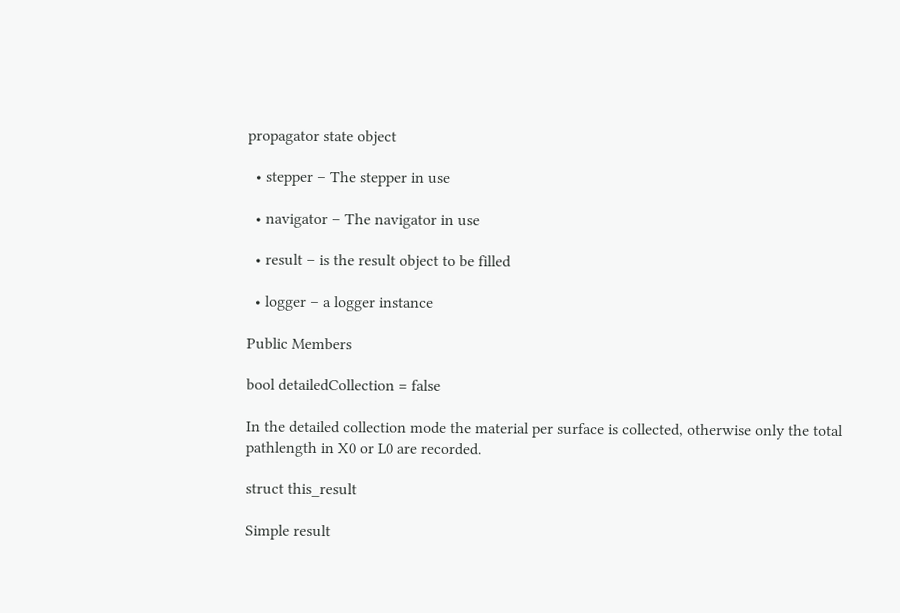propagator state object

  • stepper – The stepper in use

  • navigator – The navigator in use

  • result – is the result object to be filled

  • logger – a logger instance

Public Members

bool detailedCollection = false

In the detailed collection mode the material per surface is collected, otherwise only the total pathlength in X0 or L0 are recorded.

struct this_result

Simple result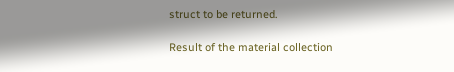struct to be returned.

Result of the material collection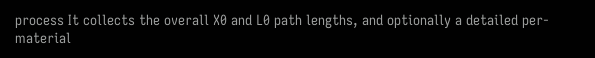process It collects the overall X0 and L0 path lengths, and optionally a detailed per-material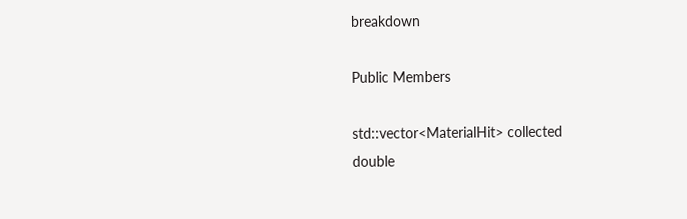breakdown

Public Members

std::vector<MaterialHit> collected
double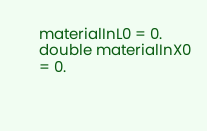materialInL0 = 0.
double materialInX0 = 0.